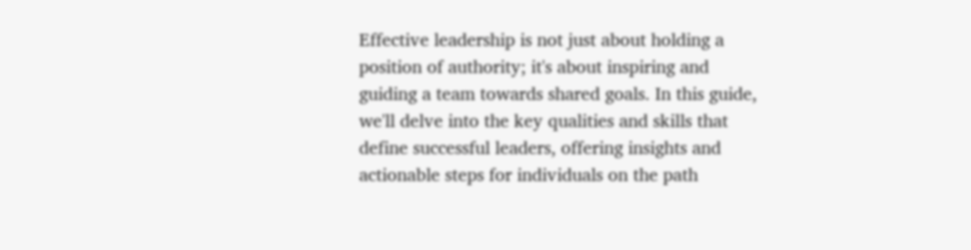Effective leadership is not just about holding a position of authority; it's about inspiring and guiding a team towards shared goals. In this guide, we'll delve into the key qualities and skills that define successful leaders, offering insights and actionable steps for individuals on the path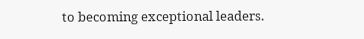to becoming exceptional leaders.